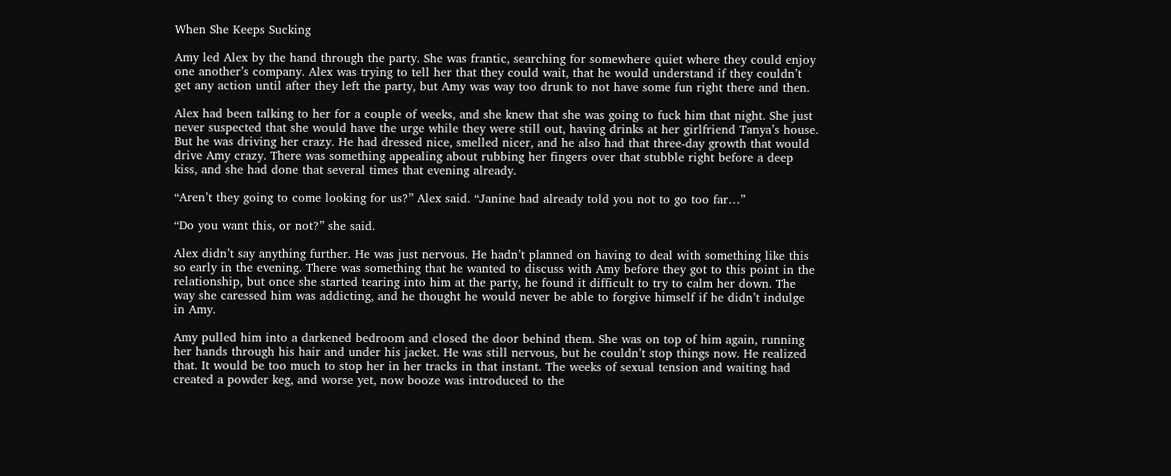When She Keeps Sucking

Amy led Alex by the hand through the party. She was frantic, searching for somewhere quiet where they could enjoy one another’s company. Alex was trying to tell her that they could wait, that he would understand if they couldn’t get any action until after they left the party, but Amy was way too drunk to not have some fun right there and then.

Alex had been talking to her for a couple of weeks, and she knew that she was going to fuck him that night. She just never suspected that she would have the urge while they were still out, having drinks at her girlfriend Tanya’s house. But he was driving her crazy. He had dressed nice, smelled nicer, and he also had that three-day growth that would drive Amy crazy. There was something appealing about rubbing her fingers over that stubble right before a deep kiss, and she had done that several times that evening already.

“Aren’t they going to come looking for us?” Alex said. “Janine had already told you not to go too far…”

“Do you want this, or not?” she said.

Alex didn’t say anything further. He was just nervous. He hadn’t planned on having to deal with something like this so early in the evening. There was something that he wanted to discuss with Amy before they got to this point in the relationship, but once she started tearing into him at the party, he found it difficult to try to calm her down. The way she caressed him was addicting, and he thought he would never be able to forgive himself if he didn’t indulge in Amy.

Amy pulled him into a darkened bedroom and closed the door behind them. She was on top of him again, running her hands through his hair and under his jacket. He was still nervous, but he couldn’t stop things now. He realized that. It would be too much to stop her in her tracks in that instant. The weeks of sexual tension and waiting had created a powder keg, and worse yet, now booze was introduced to the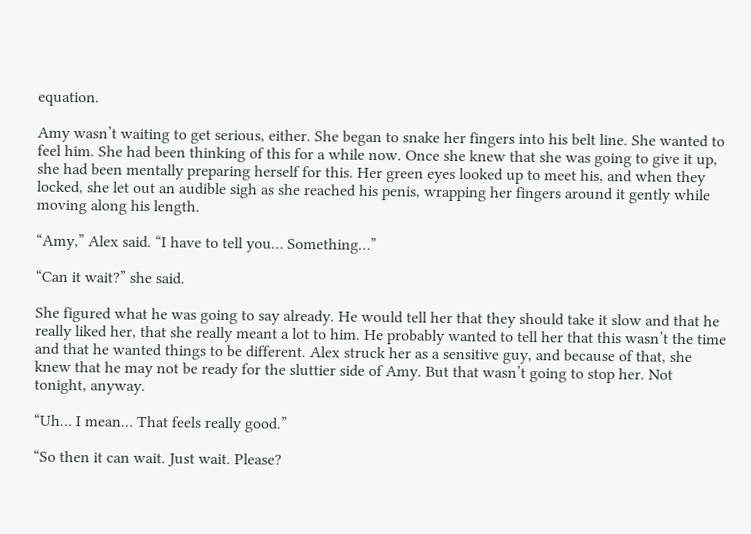equation.

Amy wasn’t waiting to get serious, either. She began to snake her fingers into his belt line. She wanted to feel him. She had been thinking of this for a while now. Once she knew that she was going to give it up, she had been mentally preparing herself for this. Her green eyes looked up to meet his, and when they locked, she let out an audible sigh as she reached his penis, wrapping her fingers around it gently while moving along his length.

“Amy,” Alex said. “I have to tell you… Something…”

“Can it wait?” she said.

She figured what he was going to say already. He would tell her that they should take it slow and that he really liked her, that she really meant a lot to him. He probably wanted to tell her that this wasn’t the time and that he wanted things to be different. Alex struck her as a sensitive guy, and because of that, she knew that he may not be ready for the sluttier side of Amy. But that wasn’t going to stop her. Not tonight, anyway.

“Uh… I mean… That feels really good.”

“So then it can wait. Just wait. Please?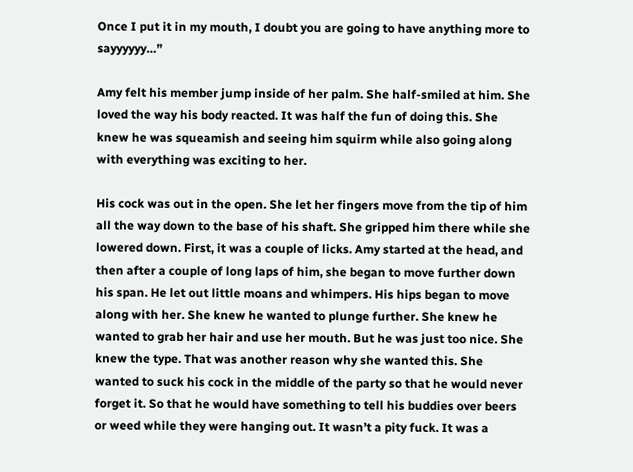Once I put it in my mouth, I doubt you are going to have anything more to sayyyyyy…”

Amy felt his member jump inside of her palm. She half-smiled at him. She loved the way his body reacted. It was half the fun of doing this. She knew he was squeamish and seeing him squirm while also going along with everything was exciting to her.

His cock was out in the open. She let her fingers move from the tip of him all the way down to the base of his shaft. She gripped him there while she lowered down. First, it was a couple of licks. Amy started at the head, and then after a couple of long laps of him, she began to move further down his span. He let out little moans and whimpers. His hips began to move along with her. She knew he wanted to plunge further. She knew he wanted to grab her hair and use her mouth. But he was just too nice. She knew the type. That was another reason why she wanted this. She wanted to suck his cock in the middle of the party so that he would never forget it. So that he would have something to tell his buddies over beers or weed while they were hanging out. It wasn’t a pity fuck. It was a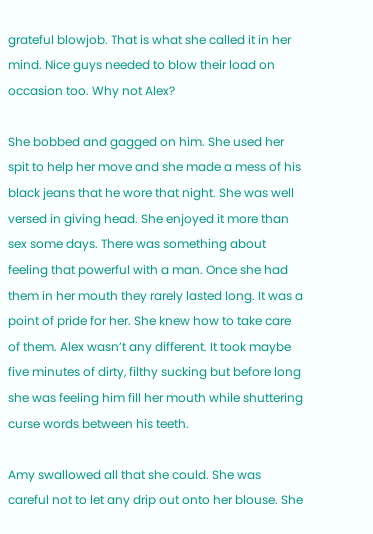grateful blowjob. That is what she called it in her mind. Nice guys needed to blow their load on occasion too. Why not Alex?

She bobbed and gagged on him. She used her spit to help her move and she made a mess of his black jeans that he wore that night. She was well versed in giving head. She enjoyed it more than sex some days. There was something about feeling that powerful with a man. Once she had them in her mouth they rarely lasted long. It was a point of pride for her. She knew how to take care of them. Alex wasn’t any different. It took maybe five minutes of dirty, filthy sucking but before long she was feeling him fill her mouth while shuttering curse words between his teeth.

Amy swallowed all that she could. She was careful not to let any drip out onto her blouse. She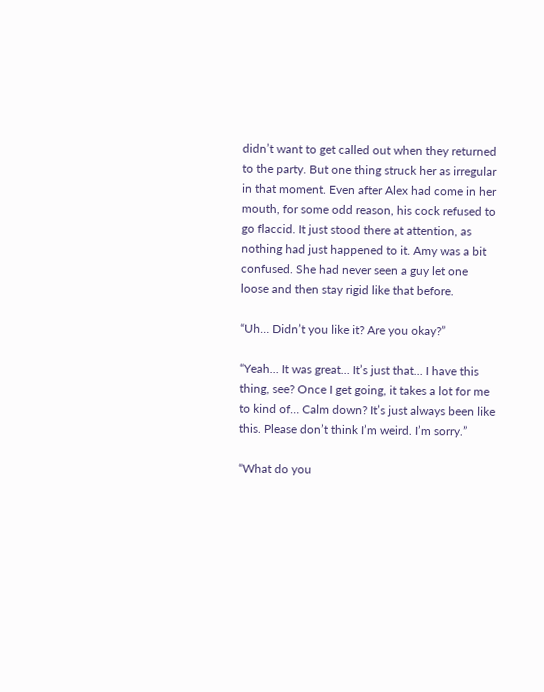didn’t want to get called out when they returned to the party. But one thing struck her as irregular in that moment. Even after Alex had come in her mouth, for some odd reason, his cock refused to go flaccid. It just stood there at attention, as nothing had just happened to it. Amy was a bit confused. She had never seen a guy let one loose and then stay rigid like that before.

“Uh… Didn’t you like it? Are you okay?”

“Yeah… It was great… It’s just that… I have this thing, see? Once I get going, it takes a lot for me to kind of… Calm down? It’s just always been like this. Please don’t think I’m weird. I’m sorry.”

“What do you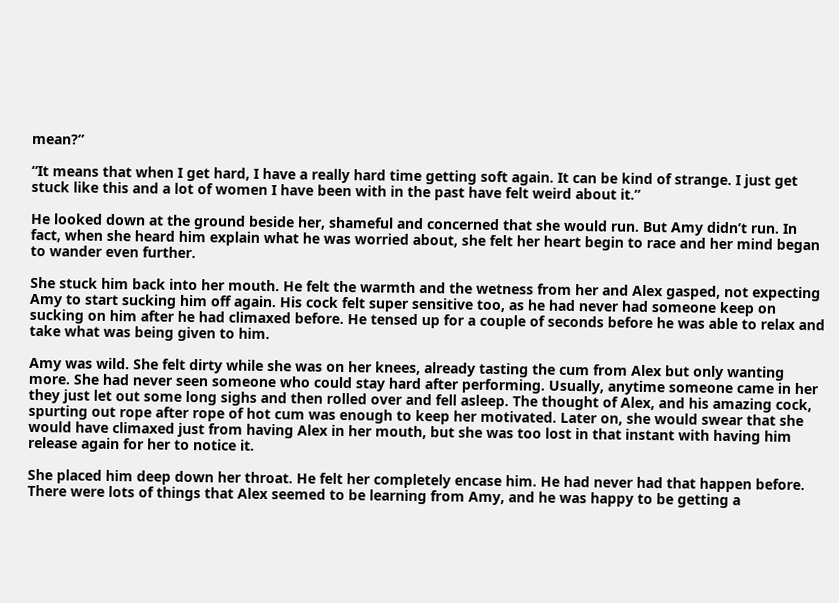mean?”

“It means that when I get hard, I have a really hard time getting soft again. It can be kind of strange. I just get stuck like this and a lot of women I have been with in the past have felt weird about it.”

He looked down at the ground beside her, shameful and concerned that she would run. But Amy didn’t run. In fact, when she heard him explain what he was worried about, she felt her heart begin to race and her mind began to wander even further.

She stuck him back into her mouth. He felt the warmth and the wetness from her and Alex gasped, not expecting Amy to start sucking him off again. His cock felt super sensitive too, as he had never had someone keep on sucking on him after he had climaxed before. He tensed up for a couple of seconds before he was able to relax and take what was being given to him.

Amy was wild. She felt dirty while she was on her knees, already tasting the cum from Alex but only wanting more. She had never seen someone who could stay hard after performing. Usually, anytime someone came in her they just let out some long sighs and then rolled over and fell asleep. The thought of Alex, and his amazing cock, spurting out rope after rope of hot cum was enough to keep her motivated. Later on, she would swear that she would have climaxed just from having Alex in her mouth, but she was too lost in that instant with having him release again for her to notice it.

She placed him deep down her throat. He felt her completely encase him. He had never had that happen before. There were lots of things that Alex seemed to be learning from Amy, and he was happy to be getting a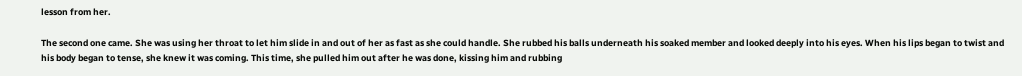lesson from her.

The second one came. She was using her throat to let him slide in and out of her as fast as she could handle. She rubbed his balls underneath his soaked member and looked deeply into his eyes. When his lips began to twist and his body began to tense, she knew it was coming. This time, she pulled him out after he was done, kissing him and rubbing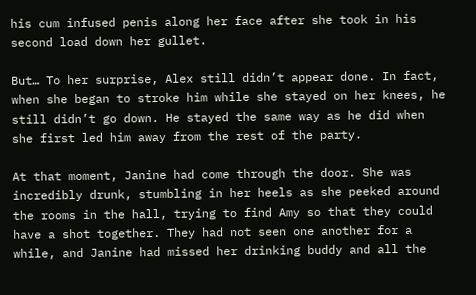his cum infused penis along her face after she took in his second load down her gullet.

But… To her surprise, Alex still didn’t appear done. In fact, when she began to stroke him while she stayed on her knees, he still didn’t go down. He stayed the same way as he did when she first led him away from the rest of the party.

At that moment, Janine had come through the door. She was incredibly drunk, stumbling in her heels as she peeked around the rooms in the hall, trying to find Amy so that they could have a shot together. They had not seen one another for a while, and Janine had missed her drinking buddy and all the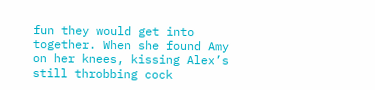fun they would get into together. When she found Amy on her knees, kissing Alex’s still throbbing cock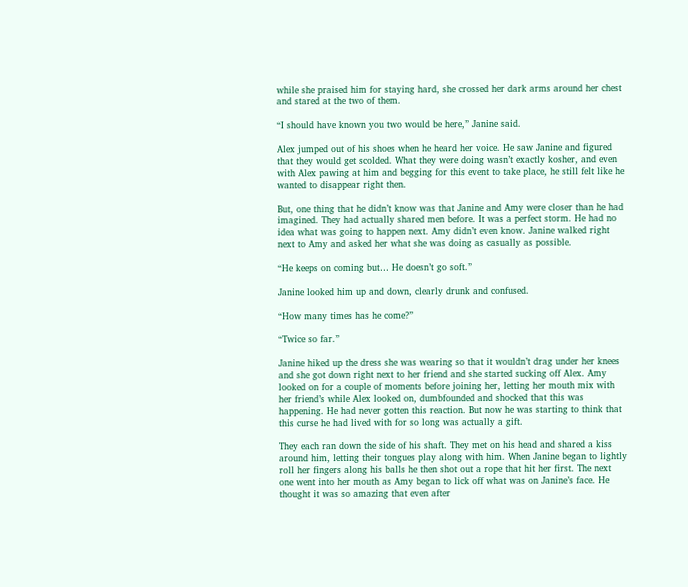while she praised him for staying hard, she crossed her dark arms around her chest and stared at the two of them.

“I should have known you two would be here,” Janine said.

Alex jumped out of his shoes when he heard her voice. He saw Janine and figured that they would get scolded. What they were doing wasn’t exactly kosher, and even with Alex pawing at him and begging for this event to take place, he still felt like he wanted to disappear right then.

But, one thing that he didn’t know was that Janine and Amy were closer than he had imagined. They had actually shared men before. It was a perfect storm. He had no idea what was going to happen next. Amy didn’t even know. Janine walked right next to Amy and asked her what she was doing as casually as possible.

“He keeps on coming but… He doesn’t go soft.”

Janine looked him up and down, clearly drunk and confused.

“How many times has he come?”

“Twice so far.”

Janine hiked up the dress she was wearing so that it wouldn’t drag under her knees and she got down right next to her friend and she started sucking off Alex. Amy looked on for a couple of moments before joining her, letting her mouth mix with her friend’s while Alex looked on, dumbfounded and shocked that this was happening. He had never gotten this reaction. But now he was starting to think that this curse he had lived with for so long was actually a gift.

They each ran down the side of his shaft. They met on his head and shared a kiss around him, letting their tongues play along with him. When Janine began to lightly roll her fingers along his balls he then shot out a rope that hit her first. The next one went into her mouth as Amy began to lick off what was on Janine’s face. He thought it was so amazing that even after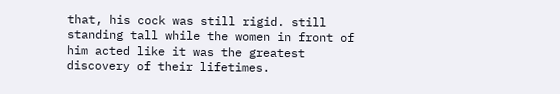that, his cock was still rigid. still standing tall while the women in front of him acted like it was the greatest discovery of their lifetimes.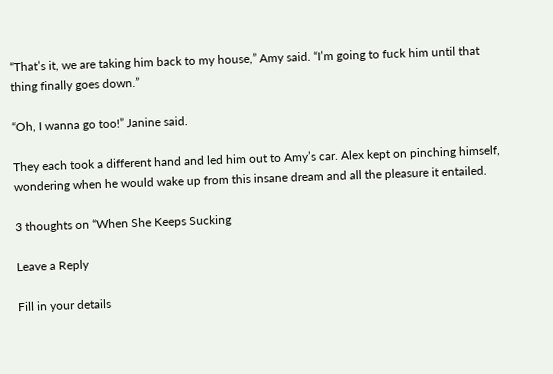“That’s it, we are taking him back to my house,” Amy said. “I’m going to fuck him until that thing finally goes down.”

“Oh, I wanna go too!” Janine said.

They each took a different hand and led him out to Amy’s car. Alex kept on pinching himself, wondering when he would wake up from this insane dream and all the pleasure it entailed.

3 thoughts on “When She Keeps Sucking

Leave a Reply

Fill in your details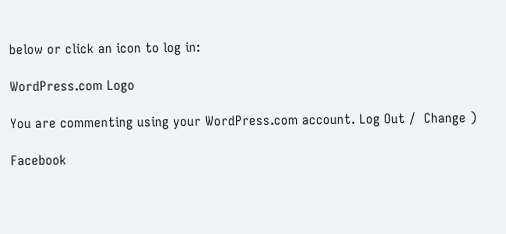below or click an icon to log in:

WordPress.com Logo

You are commenting using your WordPress.com account. Log Out /  Change )

Facebook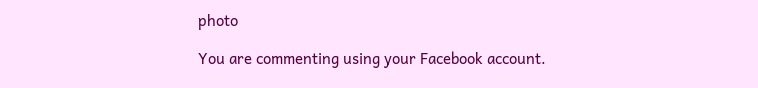photo

You are commenting using your Facebook account.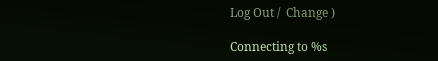Log Out /  Change )

Connecting to %s